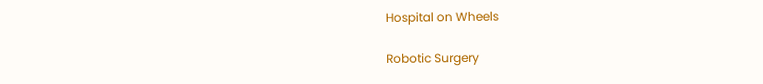Hospital on Wheels

Robotic Surgery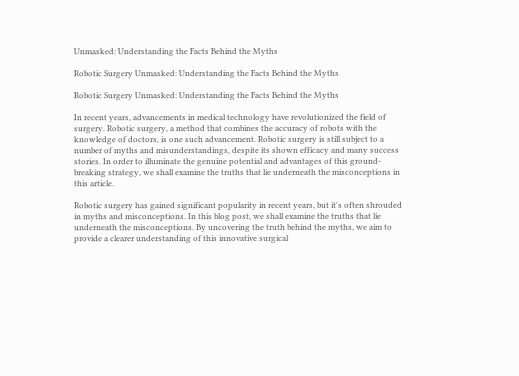Unmasked: Understanding the Facts Behind the Myths

Robotic Surgery Unmasked: Understanding the Facts Behind the Myths

Robotic Surgery Unmasked: Understanding the Facts Behind the Myths

In recent years, advancements in medical technology have revolutionized the field of surgery. Robotic surgery, a method that combines the accuracy of robots with the knowledge of doctors, is one such advancement. Robotic surgery is still subject to a number of myths and misunderstandings, despite its shown efficacy and many success stories. In order to illuminate the genuine potential and advantages of this ground-breaking strategy, we shall examine the truths that lie underneath the misconceptions in this article.

Robotic surgery has gained significant popularity in recent years, but it's often shrouded in myths and misconceptions. In this blog post, we shall examine the truths that lie underneath the misconceptions. By uncovering the truth behind the myths, we aim to provide a clearer understanding of this innovative surgical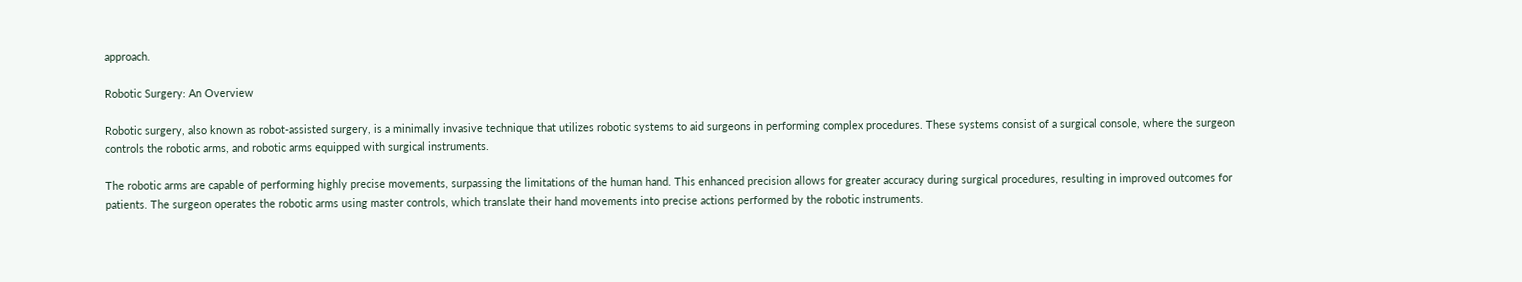approach.

Robotic Surgery: An Overview

Robotic surgery, also known as robot-assisted surgery, is a minimally invasive technique that utilizes robotic systems to aid surgeons in performing complex procedures. These systems consist of a surgical console, where the surgeon controls the robotic arms, and robotic arms equipped with surgical instruments.

The robotic arms are capable of performing highly precise movements, surpassing the limitations of the human hand. This enhanced precision allows for greater accuracy during surgical procedures, resulting in improved outcomes for patients. The surgeon operates the robotic arms using master controls, which translate their hand movements into precise actions performed by the robotic instruments.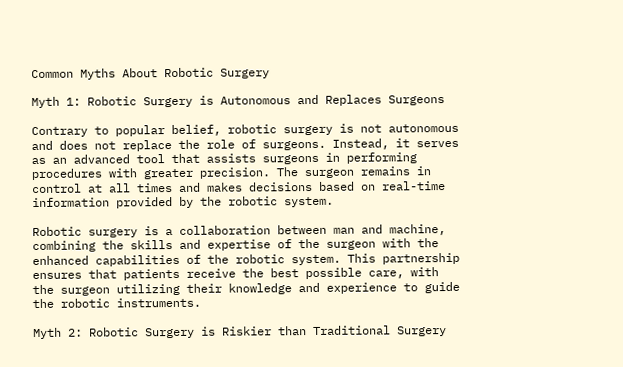Common Myths About Robotic Surgery

Myth 1: Robotic Surgery is Autonomous and Replaces Surgeons

Contrary to popular belief, robotic surgery is not autonomous and does not replace the role of surgeons. Instead, it serves as an advanced tool that assists surgeons in performing procedures with greater precision. The surgeon remains in control at all times and makes decisions based on real-time information provided by the robotic system.

Robotic surgery is a collaboration between man and machine, combining the skills and expertise of the surgeon with the enhanced capabilities of the robotic system. This partnership ensures that patients receive the best possible care, with the surgeon utilizing their knowledge and experience to guide the robotic instruments.

Myth 2: Robotic Surgery is Riskier than Traditional Surgery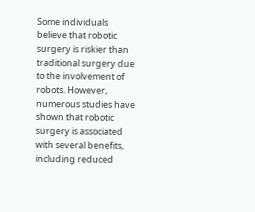Some individuals believe that robotic surgery is riskier than traditional surgery due to the involvement of robots. However, numerous studies have shown that robotic surgery is associated with several benefits, including reduced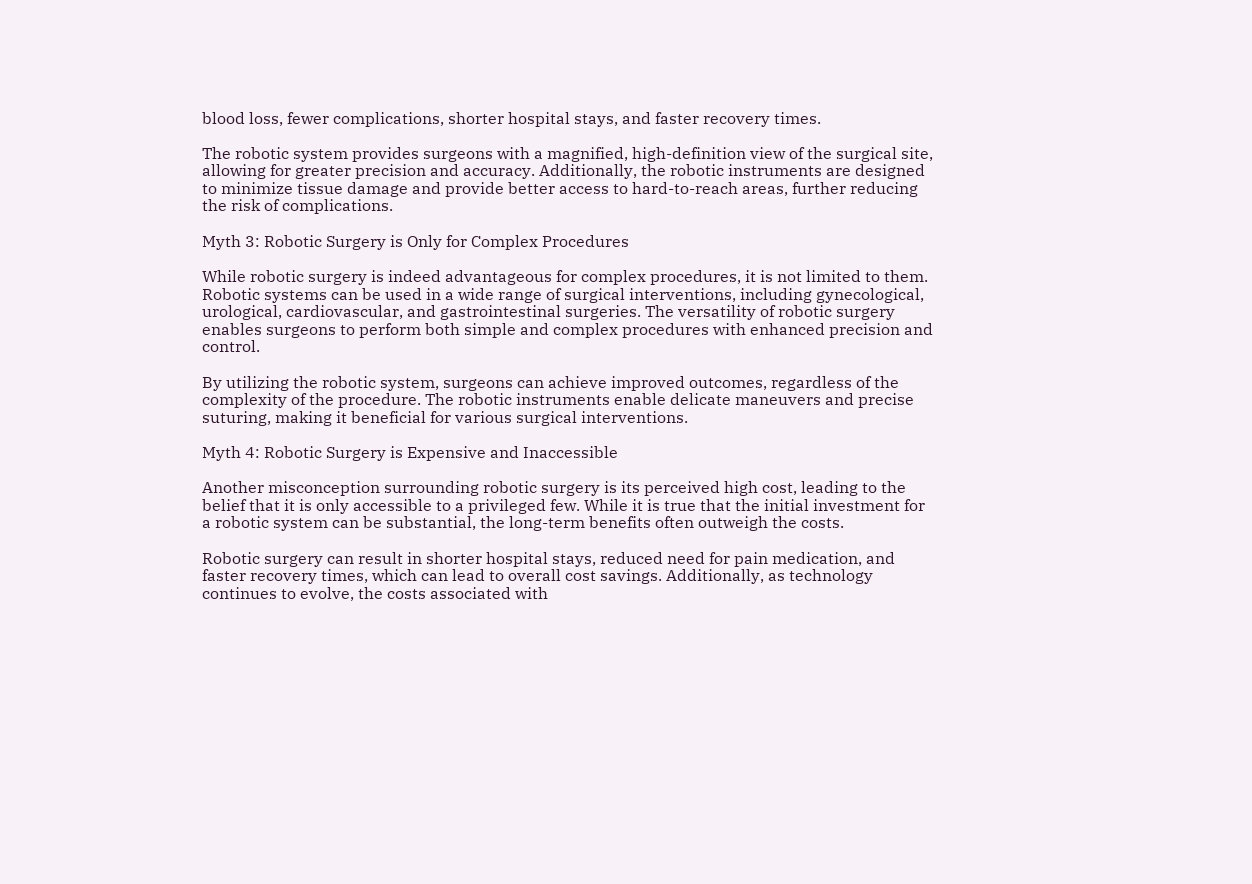blood loss, fewer complications, shorter hospital stays, and faster recovery times.

The robotic system provides surgeons with a magnified, high-definition view of the surgical site, allowing for greater precision and accuracy. Additionally, the robotic instruments are designed to minimize tissue damage and provide better access to hard-to-reach areas, further reducing the risk of complications.

Myth 3: Robotic Surgery is Only for Complex Procedures

While robotic surgery is indeed advantageous for complex procedures, it is not limited to them. Robotic systems can be used in a wide range of surgical interventions, including gynecological, urological, cardiovascular, and gastrointestinal surgeries. The versatility of robotic surgery enables surgeons to perform both simple and complex procedures with enhanced precision and control.

By utilizing the robotic system, surgeons can achieve improved outcomes, regardless of the complexity of the procedure. The robotic instruments enable delicate maneuvers and precise suturing, making it beneficial for various surgical interventions.

Myth 4: Robotic Surgery is Expensive and Inaccessible

Another misconception surrounding robotic surgery is its perceived high cost, leading to the belief that it is only accessible to a privileged few. While it is true that the initial investment for a robotic system can be substantial, the long-term benefits often outweigh the costs.

Robotic surgery can result in shorter hospital stays, reduced need for pain medication, and faster recovery times, which can lead to overall cost savings. Additionally, as technology continues to evolve, the costs associated with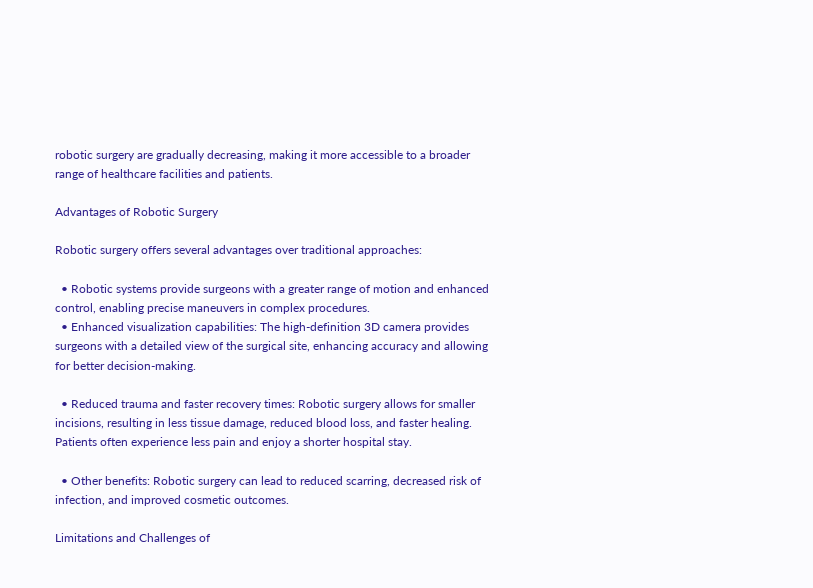robotic surgery are gradually decreasing, making it more accessible to a broader range of healthcare facilities and patients.

Advantages of Robotic Surgery

Robotic surgery offers several advantages over traditional approaches:

  • Robotic systems provide surgeons with a greater range of motion and enhanced control, enabling precise maneuvers in complex procedures.
  • Enhanced visualization capabilities: The high-definition 3D camera provides surgeons with a detailed view of the surgical site, enhancing accuracy and allowing for better decision-making.

  • Reduced trauma and faster recovery times: Robotic surgery allows for smaller incisions, resulting in less tissue damage, reduced blood loss, and faster healing. Patients often experience less pain and enjoy a shorter hospital stay.

  • Other benefits: Robotic surgery can lead to reduced scarring, decreased risk of infection, and improved cosmetic outcomes.

Limitations and Challenges of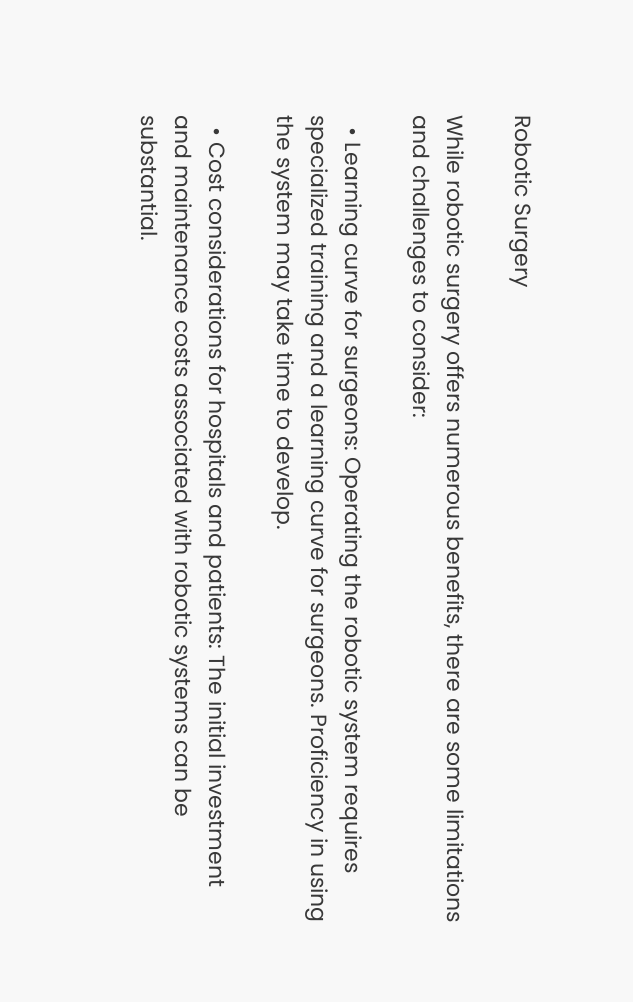Robotic Surgery

While robotic surgery offers numerous benefits, there are some limitations and challenges to consider:

  • Learning curve for surgeons: Operating the robotic system requires specialized training and a learning curve for surgeons. Proficiency in using the system may take time to develop.

  • Cost considerations for hospitals and patients: The initial investment and maintenance costs associated with robotic systems can be substantial.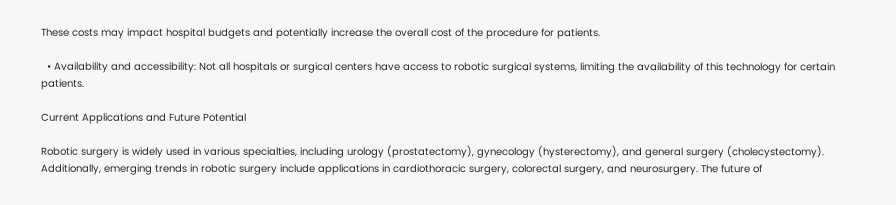These costs may impact hospital budgets and potentially increase the overall cost of the procedure for patients.

  • Availability and accessibility: Not all hospitals or surgical centers have access to robotic surgical systems, limiting the availability of this technology for certain patients.

Current Applications and Future Potential

Robotic surgery is widely used in various specialties, including urology (prostatectomy), gynecology (hysterectomy), and general surgery (cholecystectomy). Additionally, emerging trends in robotic surgery include applications in cardiothoracic surgery, colorectal surgery, and neurosurgery. The future of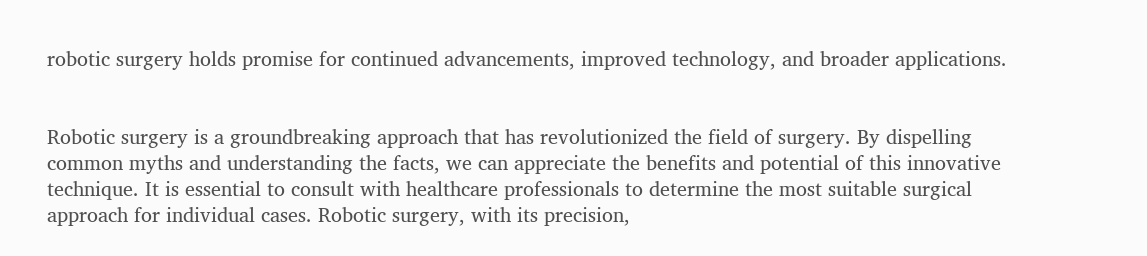robotic surgery holds promise for continued advancements, improved technology, and broader applications.


Robotic surgery is a groundbreaking approach that has revolutionized the field of surgery. By dispelling common myths and understanding the facts, we can appreciate the benefits and potential of this innovative technique. It is essential to consult with healthcare professionals to determine the most suitable surgical approach for individual cases. Robotic surgery, with its precision,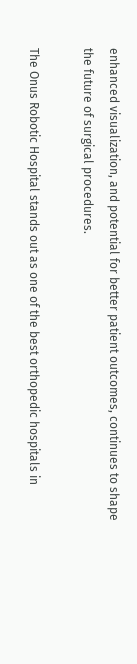enhanced visualization, and potential for better patient outcomes, continues to shape the future of surgical procedures.

The Onus Robotic Hospital stands out as one of the best orthopedic hospitals in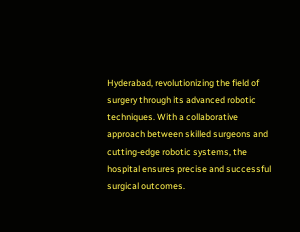Hyderabad, revolutionizing the field of surgery through its advanced robotic techniques. With a collaborative approach between skilled surgeons and cutting-edge robotic systems, the hospital ensures precise and successful surgical outcomes.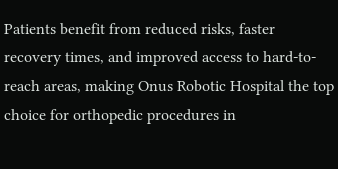Patients benefit from reduced risks, faster recovery times, and improved access to hard-to-reach areas, making Onus Robotic Hospital the top choice for orthopedic procedures in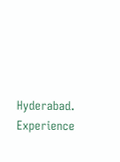Hyderabad. Experience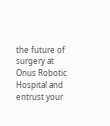the future of surgery at Onus Robotic Hospital and entrust your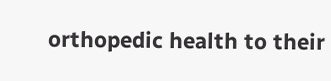orthopedic health to their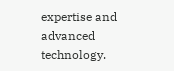expertise and advanced technology.